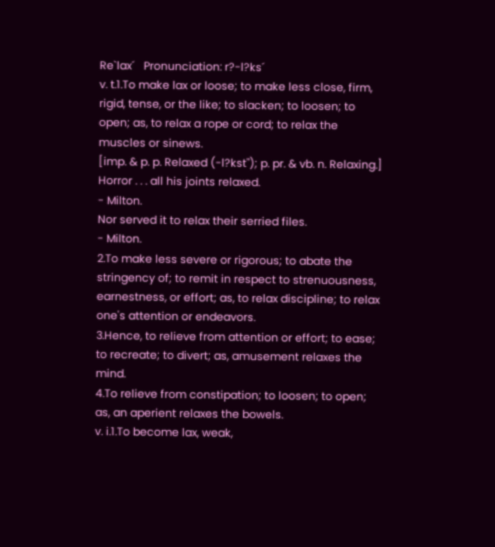Re`lax´   Pronunciation: r?-l?ks´
v. t.1.To make lax or loose; to make less close, firm, rigid, tense, or the like; to slacken; to loosen; to open; as, to relax a rope or cord; to relax the muscles or sinews.
[imp. & p. p. Relaxed (-l?kst"); p. pr. & vb. n. Relaxing.]
Horror . . . all his joints relaxed.
- Milton.
Nor served it to relax their serried files.
- Milton.
2.To make less severe or rigorous; to abate the stringency of; to remit in respect to strenuousness, earnestness, or effort; as, to relax discipline; to relax one's attention or endeavors.
3.Hence, to relieve from attention or effort; to ease; to recreate; to divert; as, amusement relaxes the mind.
4.To relieve from constipation; to loosen; to open; as, an aperient relaxes the bowels.
v. i.1.To become lax, weak,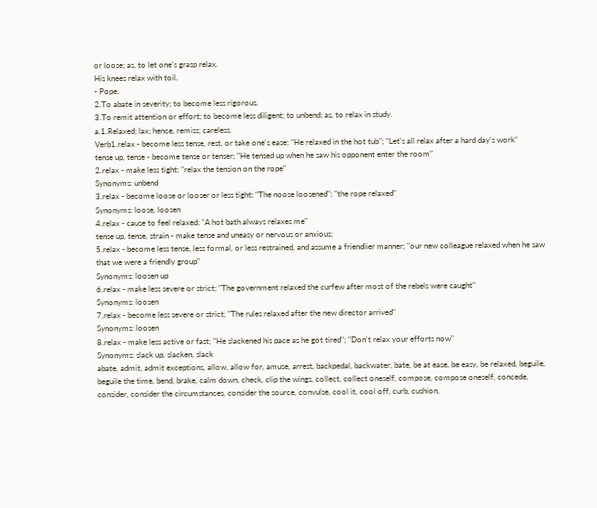or loose; as, to let one's grasp relax.
His knees relax with toil.
- Pope.
2.To abate in severity; to become less rigorous.
3.To remit attention or effort; to become less diligent; to unbend; as, to relax in study.
a.1.Relaxed; lax; hence, remiss; careless.
Verb1.relax - become less tense, rest, or take one's ease; "He relaxed in the hot tub"; "Let's all relax after a hard day's work"
tense up, tense - become tense or tenser; "He tensed up when he saw his opponent enter the room"
2.relax - make less tight; "relax the tension on the rope"
Synonyms: unbend
3.relax - become loose or looser or less tight; "The noose loosened"; "the rope relaxed"
Synonyms: loose, loosen
4.relax - cause to feel relaxed; "A hot bath always relaxes me"
tense up, tense, strain - make tense and uneasy or nervous or anxious;
5.relax - become less tense, less formal, or less restrained, and assume a friendlier manner; "our new colleague relaxed when he saw that we were a friendly group"
Synonyms: loosen up
6.relax - make less severe or strict; "The government relaxed the curfew after most of the rebels were caught"
Synonyms: loosen
7.relax - become less severe or strict; "The rules relaxed after the new director arrived"
Synonyms: loosen
8.relax - make less active or fast; "He slackened his pace as he got tired"; "Don't relax your efforts now"
Synonyms: slack up, slacken, slack
abate, admit, admit exceptions, allow, allow for, amuse, arrest, backpedal, backwater, bate, be at ease, be easy, be relaxed, beguile, beguile the time, bend, brake, calm down, check, clip the wings, collect, collect oneself, compose, compose oneself, concede, consider, consider the circumstances, consider the source, convulse, cool it, cool off, curb, cushion,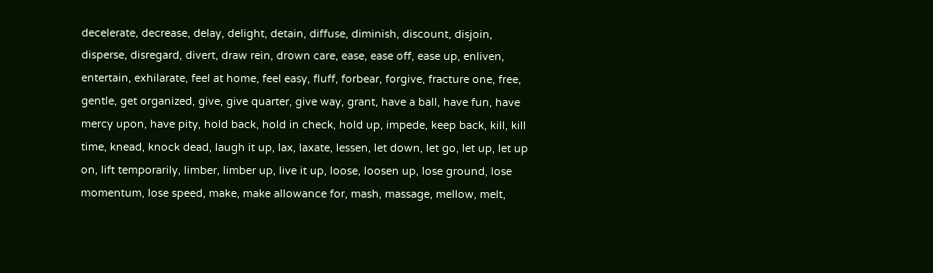decelerate, decrease, delay, delight, detain, diffuse, diminish, discount, disjoin, disperse, disregard, divert, draw rein, drown care, ease, ease off, ease up, enliven, entertain, exhilarate, feel at home, feel easy, fluff, forbear, forgive, fracture one, free, gentle, get organized, give, give quarter, give way, grant, have a ball, have fun, have mercy upon, have pity, hold back, hold in check, hold up, impede, keep back, kill, kill time, knead, knock dead, laugh it up, lax, laxate, lessen, let down, let go, let up, let up on, lift temporarily, limber, limber up, live it up, loose, loosen up, lose ground, lose momentum, lose speed, make, make allowance for, mash, massage, mellow, melt,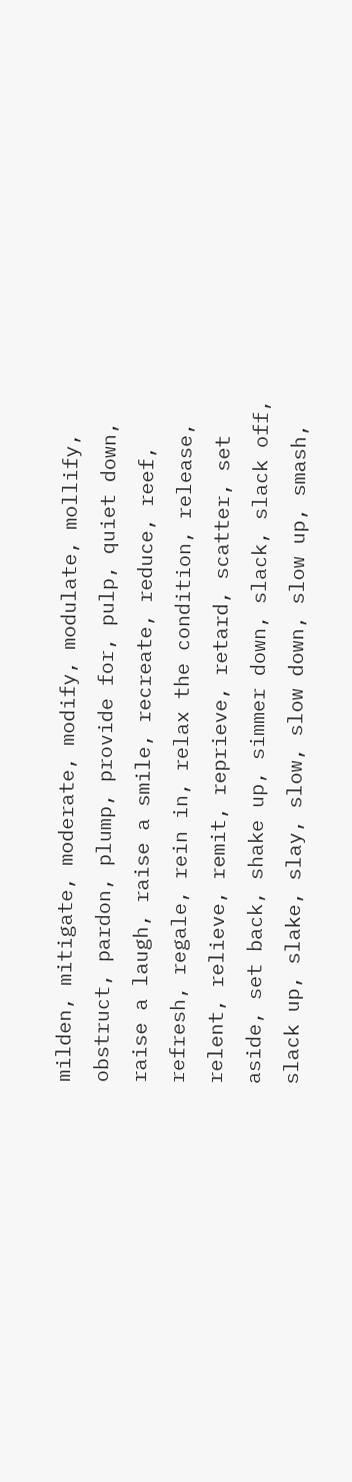milden, mitigate, moderate, modify, modulate, mollify, obstruct, pardon, plump, provide for, pulp, quiet down, raise a laugh, raise a smile, recreate, reduce, reef, refresh, regale, rein in, relax the condition, release, relent, relieve, remit, reprieve, retard, scatter, set aside, set back, shake up, simmer down, slack, slack off, slack up, slake, slay, slow, slow down, slow up, smash,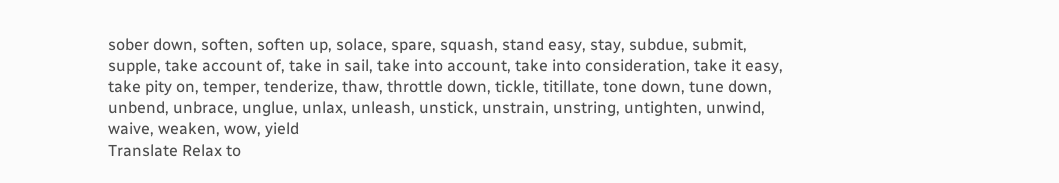sober down, soften, soften up, solace, spare, squash, stand easy, stay, subdue, submit, supple, take account of, take in sail, take into account, take into consideration, take it easy, take pity on, temper, tenderize, thaw, throttle down, tickle, titillate, tone down, tune down, unbend, unbrace, unglue, unlax, unleash, unstick, unstrain, unstring, untighten, unwind, waive, weaken, wow, yield
Translate Relax to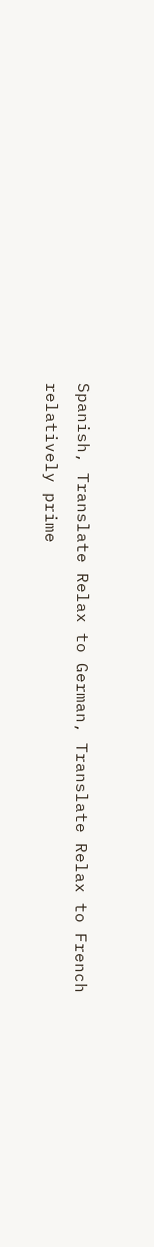Spanish, Translate Relax to German, Translate Relax to French
relatively prime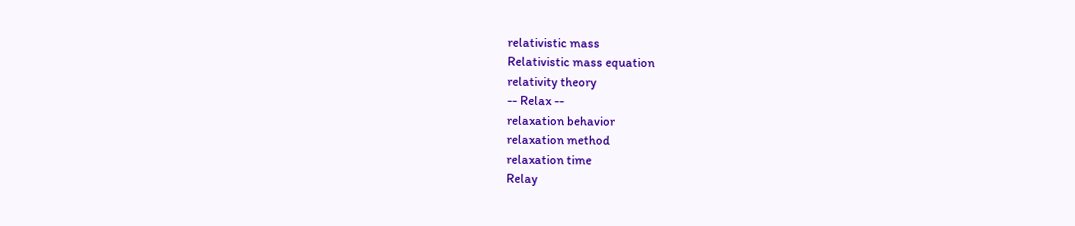relativistic mass
Relativistic mass equation
relativity theory
-- Relax --
relaxation behavior
relaxation method
relaxation time
Relay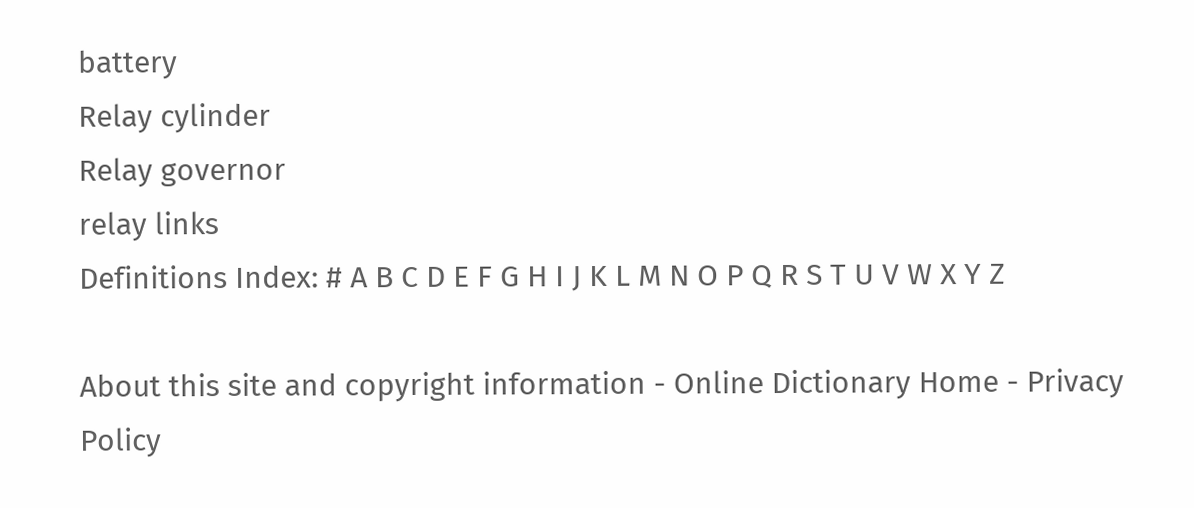battery
Relay cylinder
Relay governor
relay links
Definitions Index: # A B C D E F G H I J K L M N O P Q R S T U V W X Y Z

About this site and copyright information - Online Dictionary Home - Privacy Policy